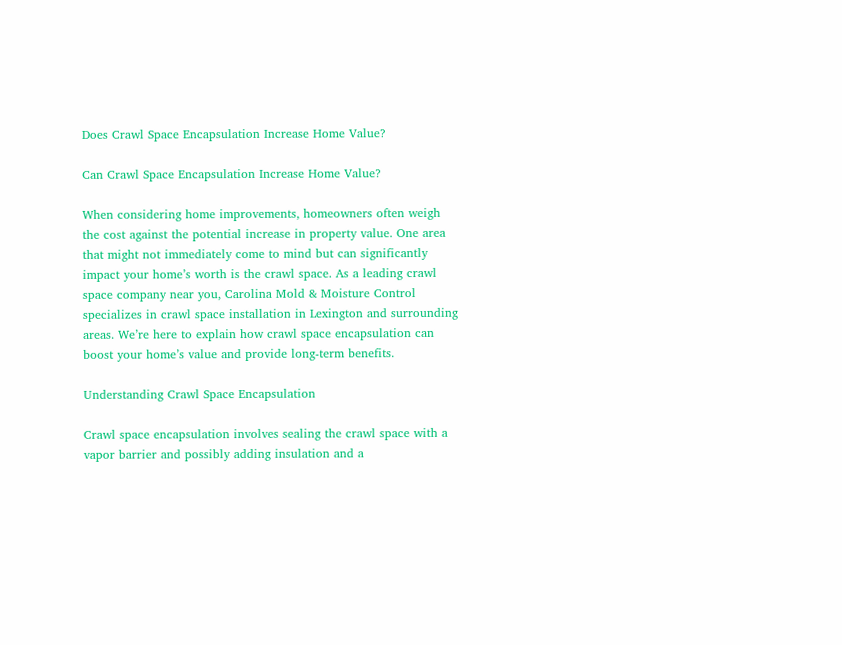Does Crawl Space Encapsulation Increase Home Value?

Can Crawl Space Encapsulation Increase Home Value?

When considering home improvements, homeowners often weigh the cost against the potential increase in property value. One area that might not immediately come to mind but can significantly impact your home’s worth is the crawl space. As a leading crawl space company near you, Carolina Mold & Moisture Control specializes in crawl space installation in Lexington and surrounding areas. We’re here to explain how crawl space encapsulation can boost your home’s value and provide long-term benefits.

Understanding Crawl Space Encapsulation

Crawl space encapsulation involves sealing the crawl space with a vapor barrier and possibly adding insulation and a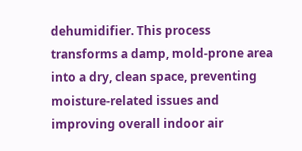dehumidifier. This process transforms a damp, mold-prone area into a dry, clean space, preventing moisture-related issues and improving overall indoor air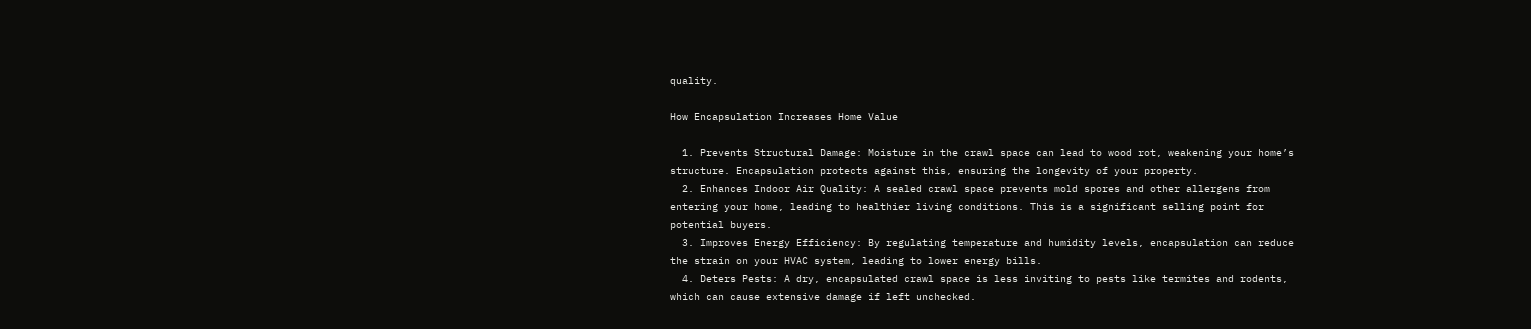quality.

How Encapsulation Increases Home Value

  1. Prevents Structural Damage: Moisture in the crawl space can lead to wood rot, weakening your home’s structure. Encapsulation protects against this, ensuring the longevity of your property.
  2. Enhances Indoor Air Quality: A sealed crawl space prevents mold spores and other allergens from entering your home, leading to healthier living conditions. This is a significant selling point for potential buyers.
  3. Improves Energy Efficiency: By regulating temperature and humidity levels, encapsulation can reduce the strain on your HVAC system, leading to lower energy bills.
  4. Deters Pests: A dry, encapsulated crawl space is less inviting to pests like termites and rodents, which can cause extensive damage if left unchecked.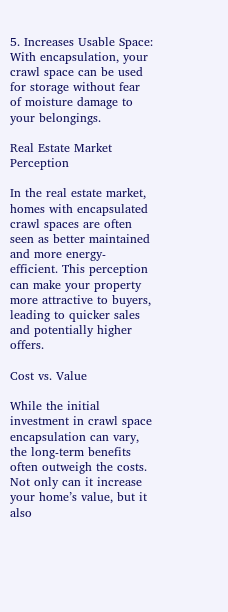5. Increases Usable Space: With encapsulation, your crawl space can be used for storage without fear of moisture damage to your belongings.

Real Estate Market Perception

In the real estate market, homes with encapsulated crawl spaces are often seen as better maintained and more energy-efficient. This perception can make your property more attractive to buyers, leading to quicker sales and potentially higher offers.

Cost vs. Value

While the initial investment in crawl space encapsulation can vary, the long-term benefits often outweigh the costs. Not only can it increase your home’s value, but it also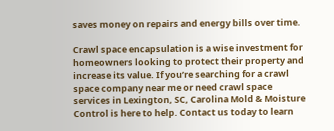saves money on repairs and energy bills over time.

Crawl space encapsulation is a wise investment for homeowners looking to protect their property and increase its value. If you’re searching for a crawl space company near me or need crawl space services in Lexington, SC, Carolina Mold & Moisture Control is here to help. Contact us today to learn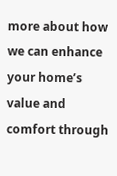more about how we can enhance your home’s value and comfort through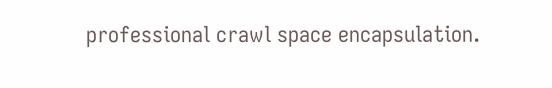professional crawl space encapsulation.